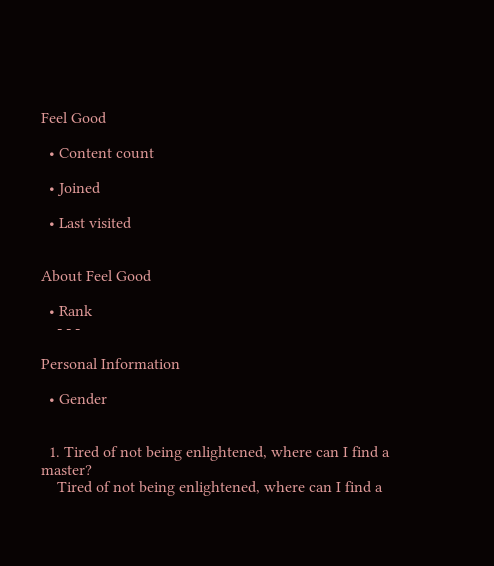Feel Good

  • Content count

  • Joined

  • Last visited


About Feel Good

  • Rank
    - - -

Personal Information

  • Gender


  1. Tired of not being enlightened, where can I find a master?
    Tired of not being enlightened, where can I find a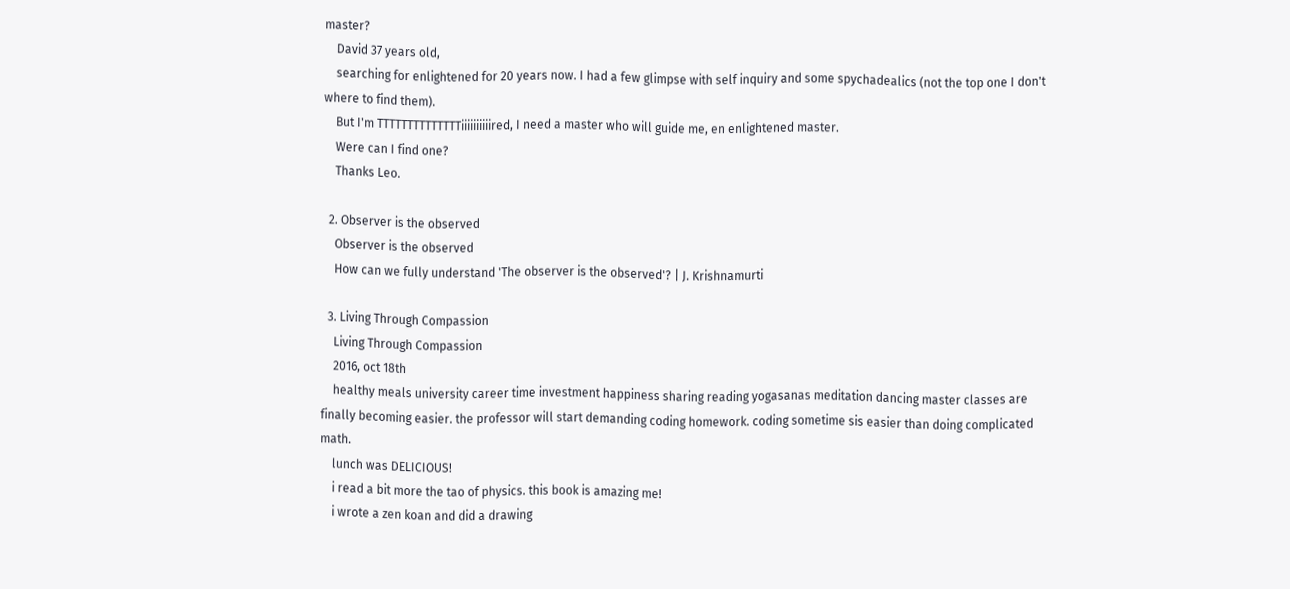master?
    David 37 years old,
    searching for enlightened for 20 years now. I had a few glimpse with self inquiry and some spychadealics (not the top one I don't where to find them).
    But I'm TTTTTTTTTTTTTTiiiiiiiiiired, I need a master who will guide me, en enlightened master.
    Were can I find one?
    Thanks Leo.

  2. Observer is the observed
    Observer is the observed
    How can we fully understand 'The observer is the observed'? | J. Krishnamurti

  3. Living Through Compassion
    Living Through Compassion
    2016, oct 18th
    healthy meals university career time investment happiness sharing reading yogasanas meditation dancing master classes are finally becoming easier. the professor will start demanding coding homework. coding sometime sis easier than doing complicated math.
    lunch was DELICIOUS!
    i read a bit more the tao of physics. this book is amazing me!
    i wrote a zen koan and did a drawing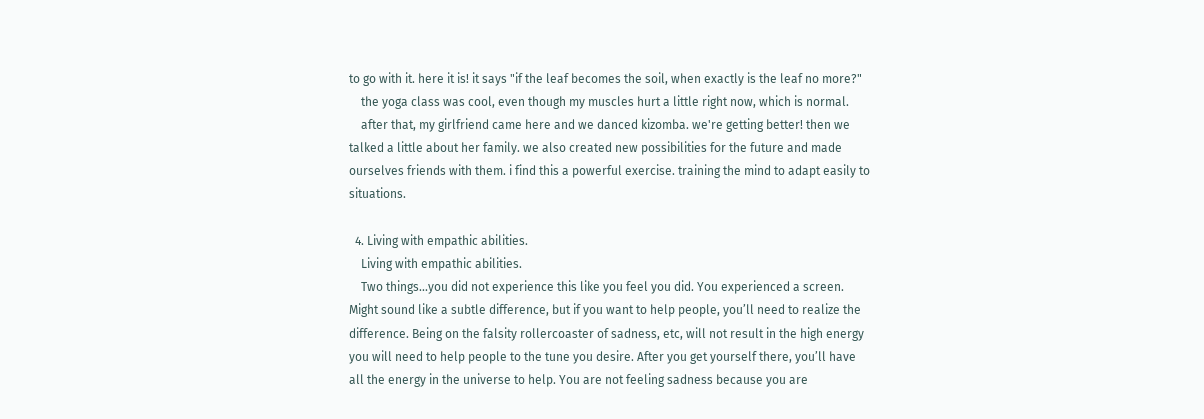to go with it. here it is! it says "if the leaf becomes the soil, when exactly is the leaf no more?"
    the yoga class was cool, even though my muscles hurt a little right now, which is normal.
    after that, my girlfriend came here and we danced kizomba. we're getting better! then we talked a little about her family. we also created new possibilities for the future and made ourselves friends with them. i find this a powerful exercise. training the mind to adapt easily to situations.

  4. Living with empathic abilities.
    Living with empathic abilities.
    Two things...you did not experience this like you feel you did. You experienced a screen. Might sound like a subtle difference, but if you want to help people, you’ll need to realize the difference. Being on the falsity rollercoaster of sadness, etc, will not result in the high energy you will need to help people to the tune you desire. After you get yourself there, you’ll have all the energy in the universe to help. You are not feeling sadness because you are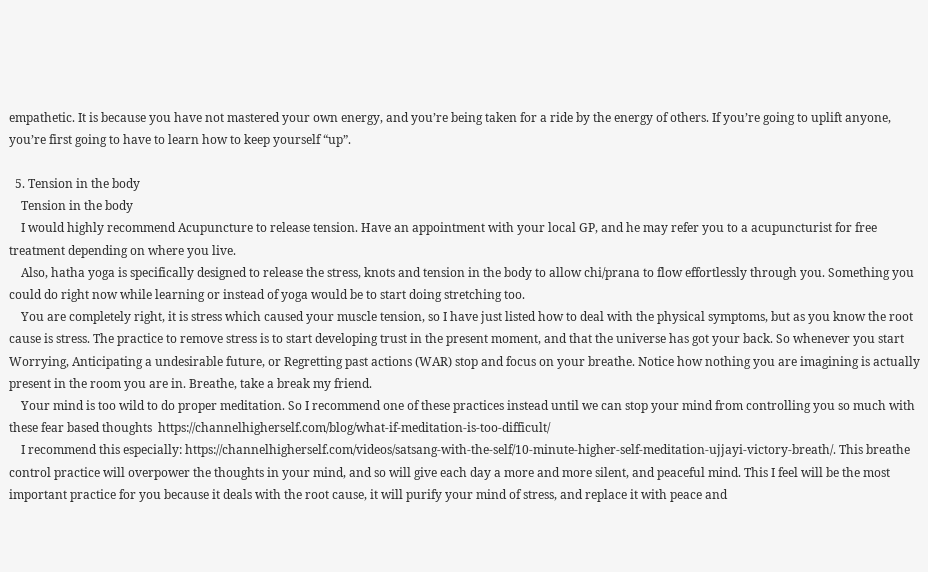empathetic. It is because you have not mastered your own energy, and you’re being taken for a ride by the energy of others. If you’re going to uplift anyone, you’re first going to have to learn how to keep yourself “up”.

  5. Tension in the body
    Tension in the body
    I would highly recommend Acupuncture to release tension. Have an appointment with your local GP, and he may refer you to a acupuncturist for free treatment depending on where you live.
    Also, hatha yoga is specifically designed to release the stress, knots and tension in the body to allow chi/prana to flow effortlessly through you. Something you could do right now while learning or instead of yoga would be to start doing stretching too.
    You are completely right, it is stress which caused your muscle tension, so I have just listed how to deal with the physical symptoms, but as you know the root cause is stress. The practice to remove stress is to start developing trust in the present moment, and that the universe has got your back. So whenever you start Worrying, Anticipating a undesirable future, or Regretting past actions (WAR) stop and focus on your breathe. Notice how nothing you are imagining is actually present in the room you are in. Breathe, take a break my friend.
    Your mind is too wild to do proper meditation. So I recommend one of these practices instead until we can stop your mind from controlling you so much with these fear based thoughts  https://channelhigherself.com/blog/what-if-meditation-is-too-difficult/
    I recommend this especially: https://channelhigherself.com/videos/satsang-with-the-self/10-minute-higher-self-meditation-ujjayi-victory-breath/. This breathe control practice will overpower the thoughts in your mind, and so will give each day a more and more silent, and peaceful mind. This I feel will be the most important practice for you because it deals with the root cause, it will purify your mind of stress, and replace it with peace and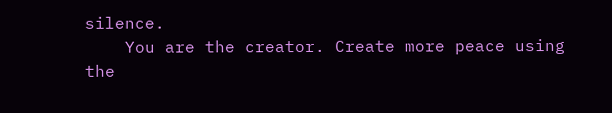silence.
    You are the creator. Create more peace using the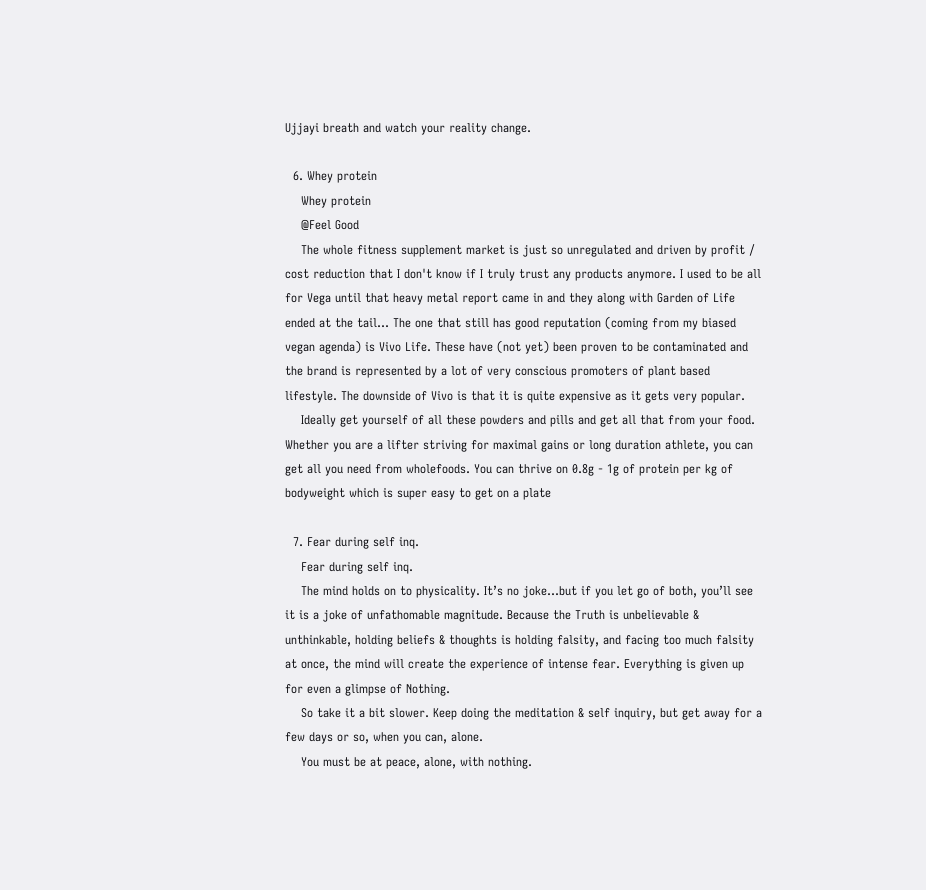Ujjayi breath and watch your reality change.

  6. Whey protein
    Whey protein
    @Feel Good
    The whole fitness supplement market is just so unregulated and driven by profit / cost reduction that I don't know if I truly trust any products anymore. I used to be all for Vega until that heavy metal report came in and they along with Garden of Life ended at the tail... The one that still has good reputation (coming from my biased vegan agenda) is Vivo Life. These have (not yet) been proven to be contaminated and the brand is represented by a lot of very conscious promoters of plant based lifestyle. The downside of Vivo is that it is quite expensive as it gets very popular.
    Ideally get yourself of all these powders and pills and get all that from your food. Whether you are a lifter striving for maximal gains or long duration athlete, you can get all you need from wholefoods. You can thrive on 0.8g - 1g of protein per kg of bodyweight which is super easy to get on a plate

  7. Fear during self inq.
    Fear during self inq.
    The mind holds on to physicality. It’s no joke...but if you let go of both, you’ll see it is a joke of unfathomable magnitude. Because the Truth is unbelievable & unthinkable, holding beliefs & thoughts is holding falsity, and facing too much falsity at once, the mind will create the experience of intense fear. Everything is given up for even a glimpse of Nothing.
    So take it a bit slower. Keep doing the meditation & self inquiry, but get away for a few days or so, when you can, alone.
    You must be at peace, alone, with nothing.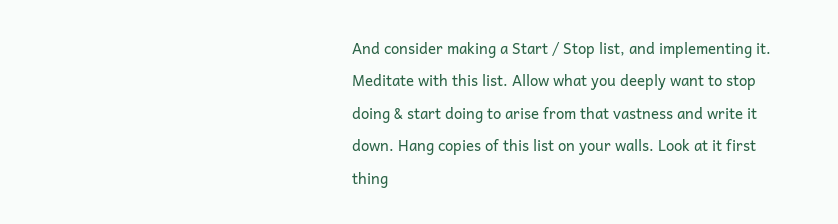And consider making a Start / Stop list, and implementing it. Meditate with this list. Allow what you deeply want to stop doing & start doing to arise from that vastness and write it down. Hang copies of this list on your walls. Look at it first thing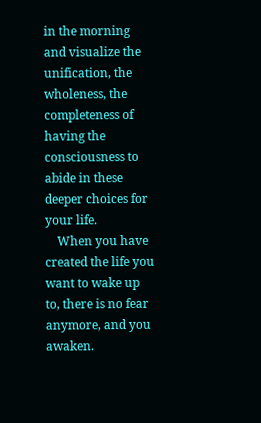in the morning and visualize the unification, the wholeness, the completeness of having the consciousness to abide in these deeper choices for your life.
    When you have created the life you want to wake up to, there is no fear anymore, and you awaken.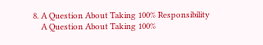8. A Question About Taking 100% Responsibility
    A Question About Taking 100%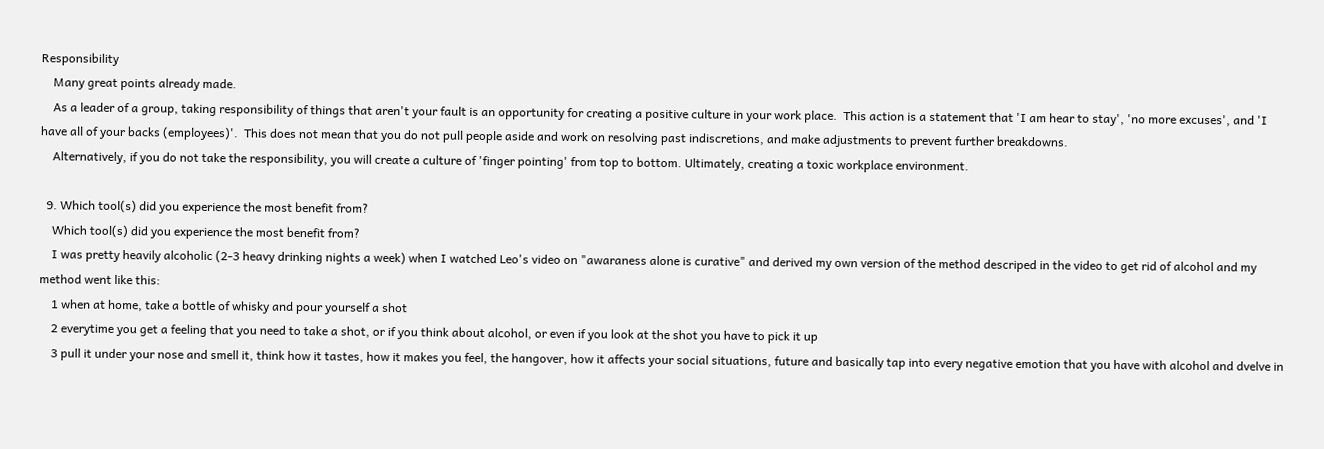Responsibility
    Many great points already made.
    As a leader of a group, taking responsibility of things that aren't your fault is an opportunity for creating a positive culture in your work place.  This action is a statement that 'I am hear to stay', 'no more excuses', and 'I have all of your backs (employees)'.  This does not mean that you do not pull people aside and work on resolving past indiscretions, and make adjustments to prevent further breakdowns.
    Alternatively, if you do not take the responsibility, you will create a culture of 'finger pointing' from top to bottom. Ultimately, creating a toxic workplace environment.

  9. Which tool(s) did you experience the most benefit from?
    Which tool(s) did you experience the most benefit from?
    I was pretty heavily alcoholic (2-3 heavy drinking nights a week) when I watched Leo's video on "awaraness alone is curative" and derived my own version of the method descriped in the video to get rid of alcohol and my method went like this:
    1 when at home, take a bottle of whisky and pour yourself a shot
    2 everytime you get a feeling that you need to take a shot, or if you think about alcohol, or even if you look at the shot you have to pick it up
    3 pull it under your nose and smell it, think how it tastes, how it makes you feel, the hangover, how it affects your social situations, future and basically tap into every negative emotion that you have with alcohol and dvelve in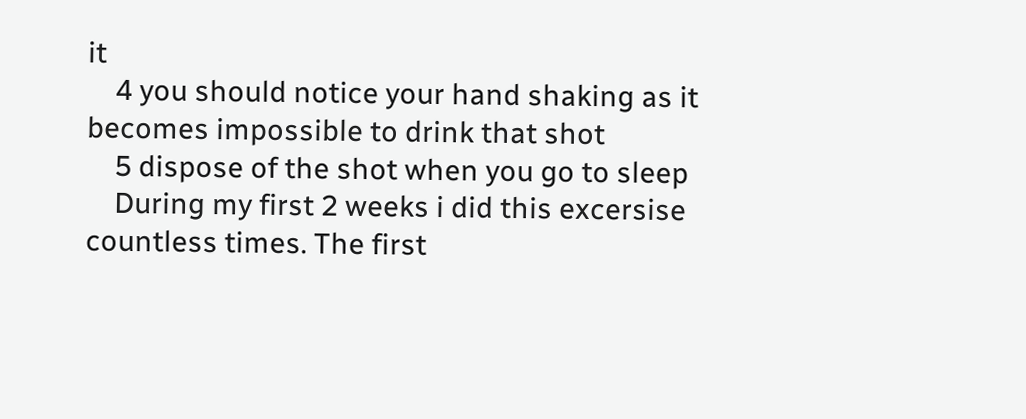it
    4 you should notice your hand shaking as it becomes impossible to drink that shot
    5 dispose of the shot when you go to sleep
    During my first 2 weeks i did this excersise countless times. The first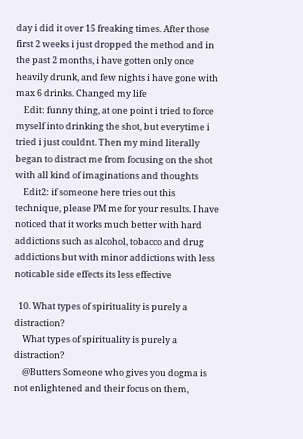day i did it over 15 freaking times. After those first 2 weeks i just dropped the method and in the past 2 months, i have gotten only once heavily drunk, and few nights i have gone with max 6 drinks. Changed my life
    Edit: funny thing, at one point i tried to force myself into drinking the shot, but everytime i tried i just couldnt. Then my mind literally began to distract me from focusing on the shot with all kind of imaginations and thoughts
    Edit2: if someone here tries out this technique, please PM me for your results. I have noticed that it works much better with hard addictions such as alcohol, tobacco and drug addictions but with minor addictions with less noticable side effects its less effective

  10. What types of spirituality is purely a distraction?
    What types of spirituality is purely a distraction?
    @Butters Someone who gives you dogma is not enlightened and their focus on them,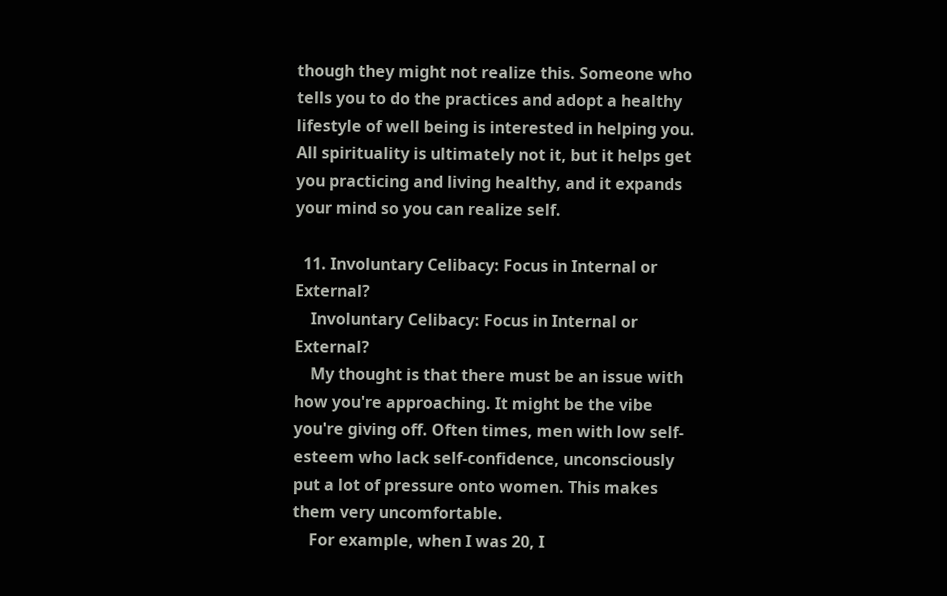though they might not realize this. Someone who tells you to do the practices and adopt a healthy lifestyle of well being is interested in helping you. All spirituality is ultimately not it, but it helps get you practicing and living healthy, and it expands your mind so you can realize self.

  11. Involuntary Celibacy: Focus in Internal or External?
    Involuntary Celibacy: Focus in Internal or External?
    My thought is that there must be an issue with how you're approaching. It might be the vibe you're giving off. Often times, men with low self-esteem who lack self-confidence, unconsciously put a lot of pressure onto women. This makes them very uncomfortable.
    For example, when I was 20, I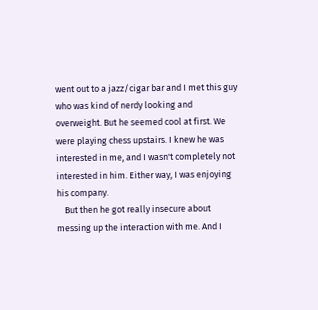went out to a jazz/cigar bar and I met this guy who was kind of nerdy looking and overweight. But he seemed cool at first. We were playing chess upstairs. I knew he was interested in me, and I wasn't completely not interested in him. Either way, I was enjoying his company.
    But then he got really insecure about messing up the interaction with me. And I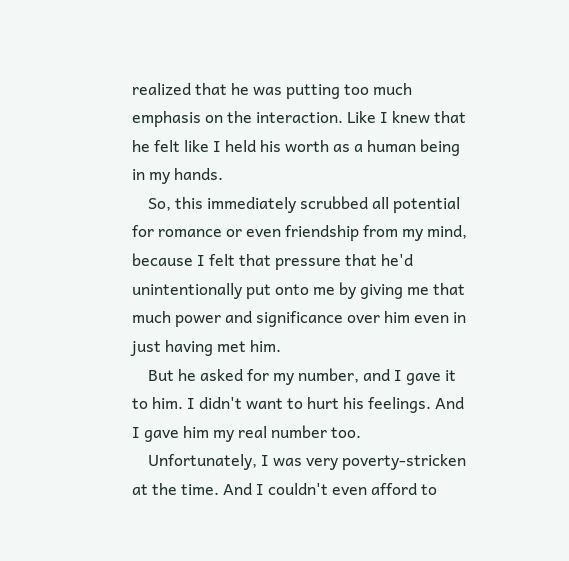realized that he was putting too much emphasis on the interaction. Like I knew that he felt like I held his worth as a human being in my hands.
    So, this immediately scrubbed all potential for romance or even friendship from my mind, because I felt that pressure that he'd unintentionally put onto me by giving me that much power and significance over him even in just having met him.
    But he asked for my number, and I gave it to him. I didn't want to hurt his feelings. And I gave him my real number too.
    Unfortunately, I was very poverty-stricken at the time. And I couldn't even afford to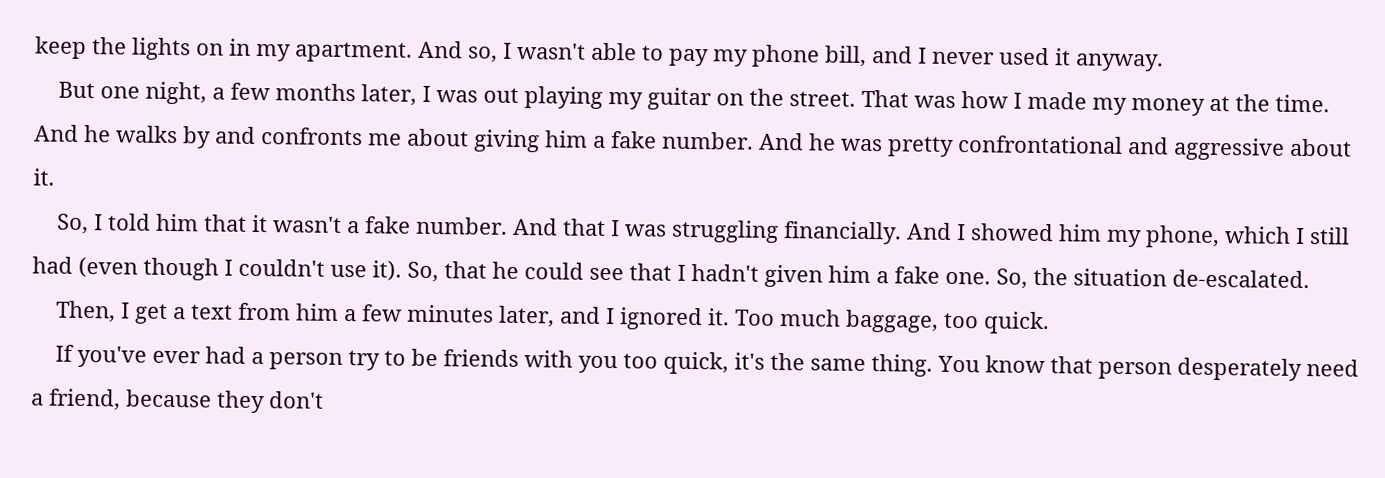keep the lights on in my apartment. And so, I wasn't able to pay my phone bill, and I never used it anyway.
    But one night, a few months later, I was out playing my guitar on the street. That was how I made my money at the time. And he walks by and confronts me about giving him a fake number. And he was pretty confrontational and aggressive about it.
    So, I told him that it wasn't a fake number. And that I was struggling financially. And I showed him my phone, which I still had (even though I couldn't use it). So, that he could see that I hadn't given him a fake one. So, the situation de-escalated.
    Then, I get a text from him a few minutes later, and I ignored it. Too much baggage, too quick.
    If you've ever had a person try to be friends with you too quick, it's the same thing. You know that person desperately need a friend, because they don't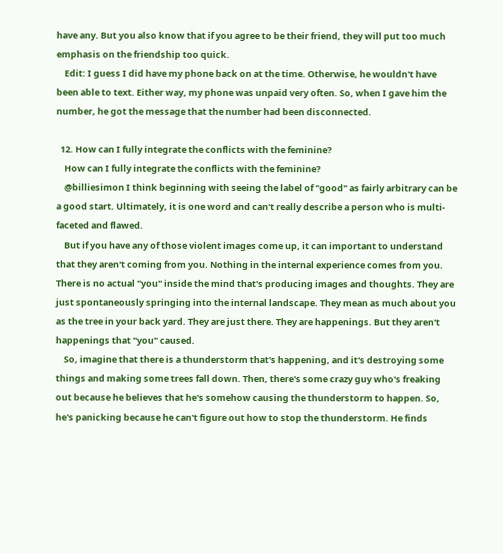have any. But you also know that if you agree to be their friend, they will put too much emphasis on the friendship too quick.
    Edit: I guess I did have my phone back on at the time. Otherwise, he wouldn't have been able to text. Either way, my phone was unpaid very often. So, when I gave him the number, he got the message that the number had been disconnected.

  12. How can I fully integrate the conflicts with the feminine?
    How can I fully integrate the conflicts with the feminine?
    @billiesimon I think beginning with seeing the label of "good" as fairly arbitrary can be a good start. Ultimately, it is one word and can't really describe a person who is multi-faceted and flawed.
    But if you have any of those violent images come up, it can important to understand that they aren't coming from you. Nothing in the internal experience comes from you. There is no actual "you" inside the mind that's producing images and thoughts. They are just spontaneously springing into the internal landscape. They mean as much about you as the tree in your back yard. They are just there. They are happenings. But they aren't happenings that "you" caused.
    So, imagine that there is a thunderstorm that's happening, and it's destroying some things and making some trees fall down. Then, there's some crazy guy who's freaking out because he believes that he's somehow causing the thunderstorm to happen. So, he's panicking because he can't figure out how to stop the thunderstorm. He finds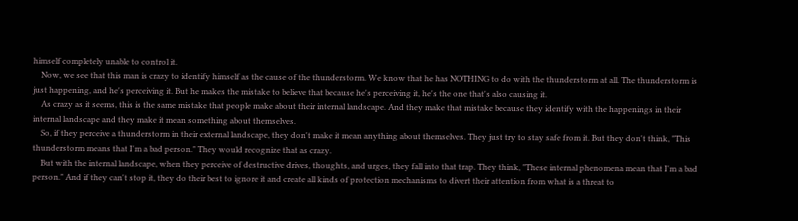himself completely unable to control it.
    Now, we see that this man is crazy to identify himself as the cause of the thunderstorm. We know that he has NOTHING to do with the thunderstorm at all. The thunderstorm is just happening, and he's perceiving it. But he makes the mistake to believe that because he's perceiving it, he's the one that's also causing it.
    As crazy as it seems, this is the same mistake that people make about their internal landscape. And they make that mistake because they identify with the happenings in their internal landscape and they make it mean something about themselves.
    So, if they perceive a thunderstorm in their external landscape, they don't make it mean anything about themselves. They just try to stay safe from it. But they don't think, "This thunderstorm means that I'm a bad person." They would recognize that as crazy.
    But with the internal landscape, when they perceive of destructive drives, thoughts, and urges, they fall into that trap. They think, "These internal phenomena mean that I'm a bad person." And if they can't stop it, they do their best to ignore it and create all kinds of protection mechanisms to divert their attention from what is a threat to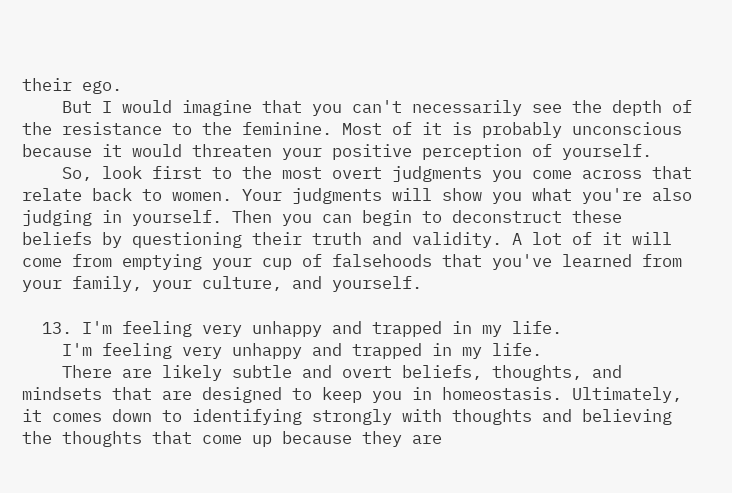their ego.
    But I would imagine that you can't necessarily see the depth of the resistance to the feminine. Most of it is probably unconscious because it would threaten your positive perception of yourself.
    So, look first to the most overt judgments you come across that relate back to women. Your judgments will show you what you're also judging in yourself. Then you can begin to deconstruct these beliefs by questioning their truth and validity. A lot of it will come from emptying your cup of falsehoods that you've learned from your family, your culture, and yourself.

  13. I'm feeling very unhappy and trapped in my life.
    I'm feeling very unhappy and trapped in my life.
    There are likely subtle and overt beliefs, thoughts, and mindsets that are designed to keep you in homeostasis. Ultimately, it comes down to identifying strongly with thoughts and believing the thoughts that come up because they are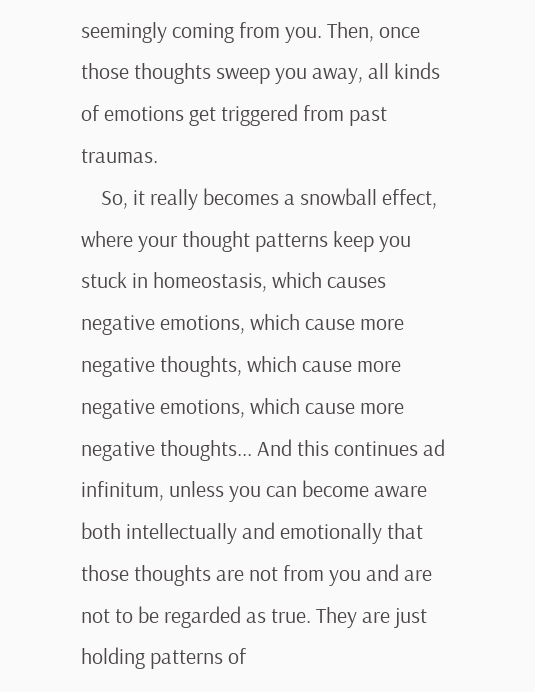seemingly coming from you. Then, once those thoughts sweep you away, all kinds of emotions get triggered from past traumas.
    So, it really becomes a snowball effect, where your thought patterns keep you stuck in homeostasis, which causes negative emotions, which cause more negative thoughts, which cause more negative emotions, which cause more negative thoughts... And this continues ad infinitum, unless you can become aware both intellectually and emotionally that those thoughts are not from you and are not to be regarded as true. They are just holding patterns of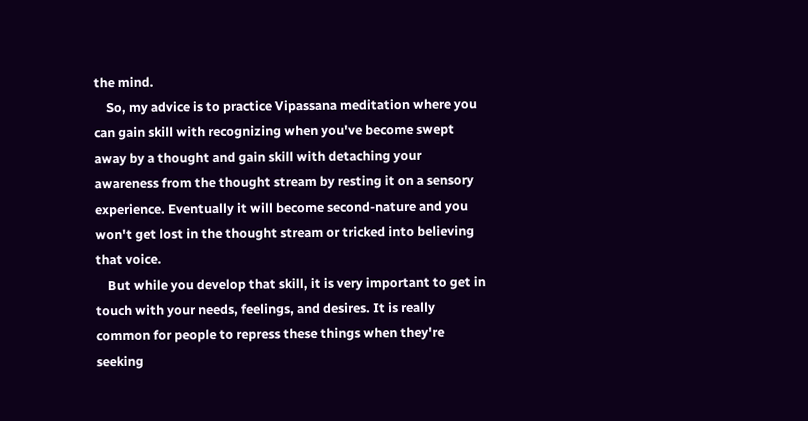the mind.
    So, my advice is to practice Vipassana meditation where you can gain skill with recognizing when you've become swept away by a thought and gain skill with detaching your awareness from the thought stream by resting it on a sensory experience. Eventually it will become second-nature and you won't get lost in the thought stream or tricked into believing that voice.
    But while you develop that skill, it is very important to get in touch with your needs, feelings, and desires. It is really common for people to repress these things when they're seeking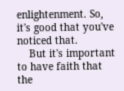enlightenment. So, it's good that you've noticed that.
    But it's important to have faith that the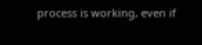process is working, even if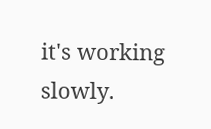it's working slowly.